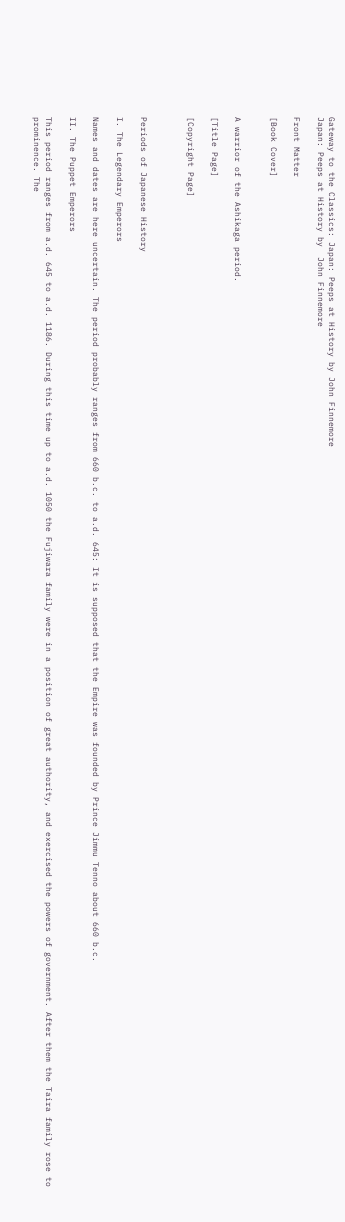Gateway to the Classics: Japan: Peeps at History by John Finnemore
Japan: Peeps at History by  John Finnemore

Front Matter

[Book Cover]


A warrior of the Ashikaga period.

[Title Page]

[Copyright Page]



Periods of Japanese History

I. The Legendary Emperors

Names and dates are here uncertain. The period probably ranges from 660 b.c. to a.d. 645: It is supposed that the Empire was founded by Prince Jimmu Tenno about 660 b.c.

II. The Puppet Emperors

This period ranges from a.d. 645 to a.d. 1186. During this time up to a.d. 1050 the Fujiwara family were in a position of great authority, and exercised the powers of government. After them the Taira family rose to prominence. The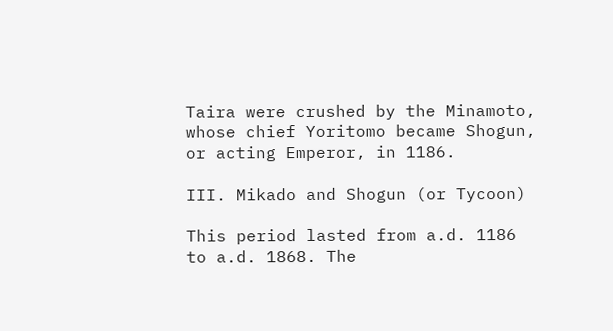Taira were crushed by the Minamoto, whose chief Yoritomo became Shogun, or acting Emperor, in 1186.

III. Mikado and Shogun (or Tycoon)

This period lasted from a.d. 1186 to a.d. 1868. The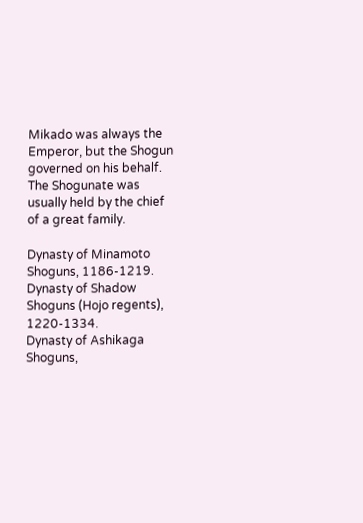Mikado was always the Emperor, but the Shogun governed on his behalf. The Shogunate was usually held by the chief of a great family.

Dynasty of Minamoto Shoguns, 1186-1219.
Dynasty of Shadow Shoguns (Hojo regents), 1220-1334.
Dynasty of Ashikaga Shoguns,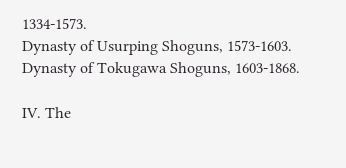1334-1573.
Dynasty of Usurping Shoguns, 1573-1603.
Dynasty of Tokugawa Shoguns, 1603-1868.

IV. The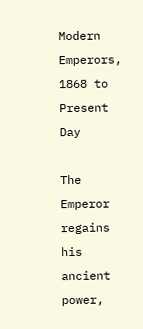Modern Emperors, 1868 to Present Day

The Emperor regains his ancient power,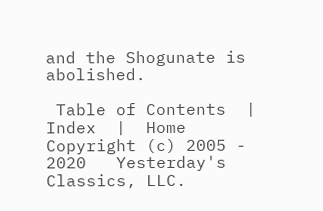and the Shogunate is abolished.

 Table of Contents  |  Index  |  Home
Copyright (c) 2005 - 2020   Yesterday's Classics, LLC.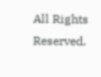All Rights Reserved.